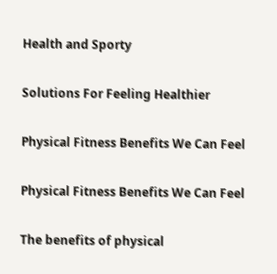Health and Sporty

Solutions For Feeling Healthier

Physical Fitness Benefits We Can Feel

Physical Fitness Benefits We Can Feel

The benefits of physical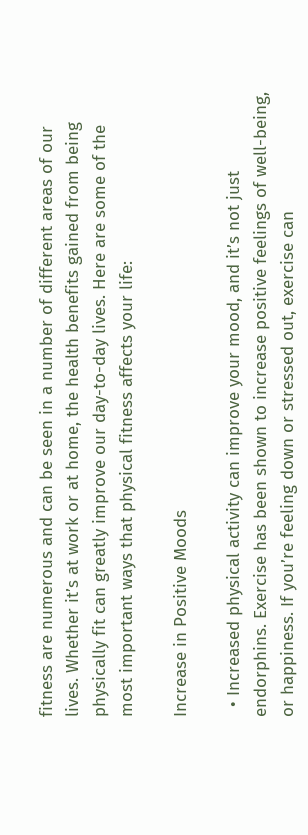fitness are numerous and can be seen in a number of different areas of our lives. Whether it’s at work or at home, the health benefits gained from being physically fit can greatly improve our day-to-day lives. Here are some of the most important ways that physical fitness affects your life:

Increase in Positive Moods

  • Increased physical activity can improve your mood, and it’s not just endorphins. Exercise has been shown to increase positive feelings of well-being, or happiness. If you’re feeling down or stressed out, exercise can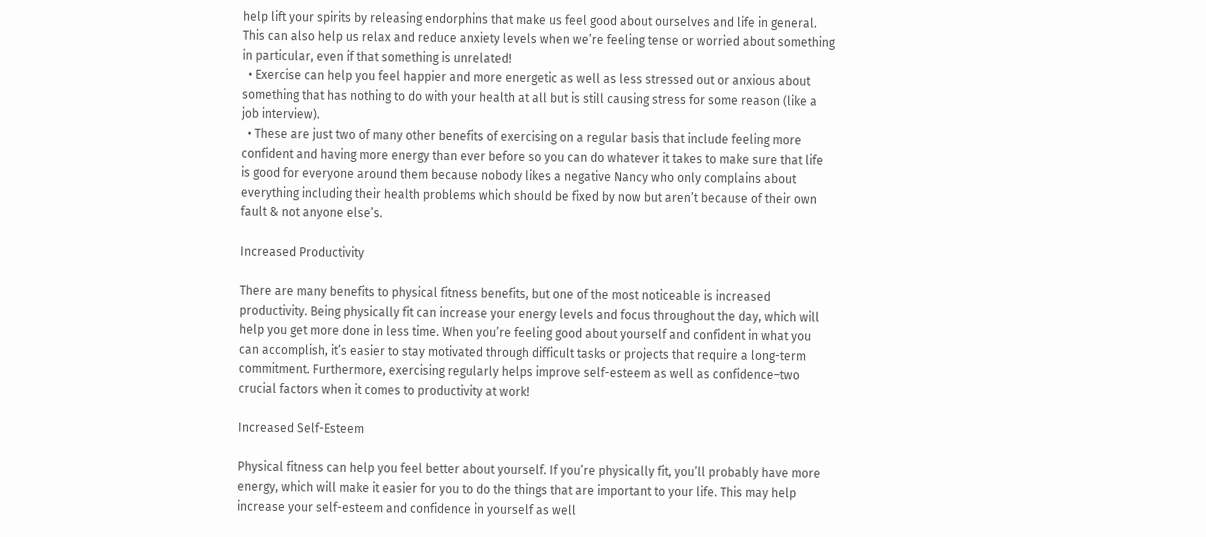help lift your spirits by releasing endorphins that make us feel good about ourselves and life in general. This can also help us relax and reduce anxiety levels when we’re feeling tense or worried about something in particular, even if that something is unrelated!
  • Exercise can help you feel happier and more energetic as well as less stressed out or anxious about something that has nothing to do with your health at all but is still causing stress for some reason (like a job interview).
  • These are just two of many other benefits of exercising on a regular basis that include feeling more confident and having more energy than ever before so you can do whatever it takes to make sure that life is good for everyone around them because nobody likes a negative Nancy who only complains about everything including their health problems which should be fixed by now but aren’t because of their own fault & not anyone else’s.

Increased Productivity

There are many benefits to physical fitness benefits, but one of the most noticeable is increased productivity. Being physically fit can increase your energy levels and focus throughout the day, which will help you get more done in less time. When you’re feeling good about yourself and confident in what you can accomplish, it’s easier to stay motivated through difficult tasks or projects that require a long-term commitment. Furthermore, exercising regularly helps improve self-esteem as well as confidence–two crucial factors when it comes to productivity at work!

Increased Self-Esteem

Physical fitness can help you feel better about yourself. If you’re physically fit, you’ll probably have more energy, which will make it easier for you to do the things that are important to your life. This may help increase your self-esteem and confidence in yourself as well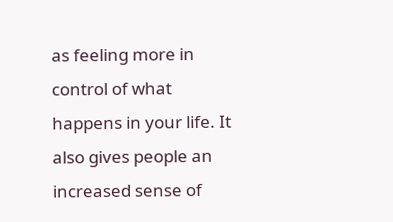as feeling more in control of what happens in your life. It also gives people an increased sense of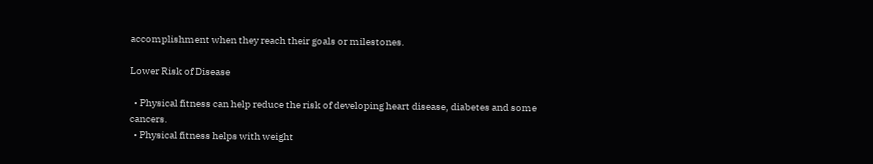accomplishment when they reach their goals or milestones.

Lower Risk of Disease

  • Physical fitness can help reduce the risk of developing heart disease, diabetes and some cancers.
  • Physical fitness helps with weight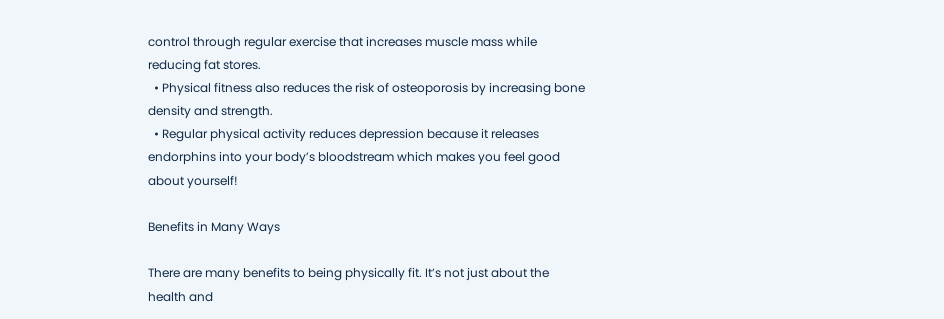control through regular exercise that increases muscle mass while reducing fat stores.
  • Physical fitness also reduces the risk of osteoporosis by increasing bone density and strength.
  • Regular physical activity reduces depression because it releases endorphins into your body’s bloodstream which makes you feel good about yourself!

Benefits in Many Ways

There are many benefits to being physically fit. It’s not just about the health and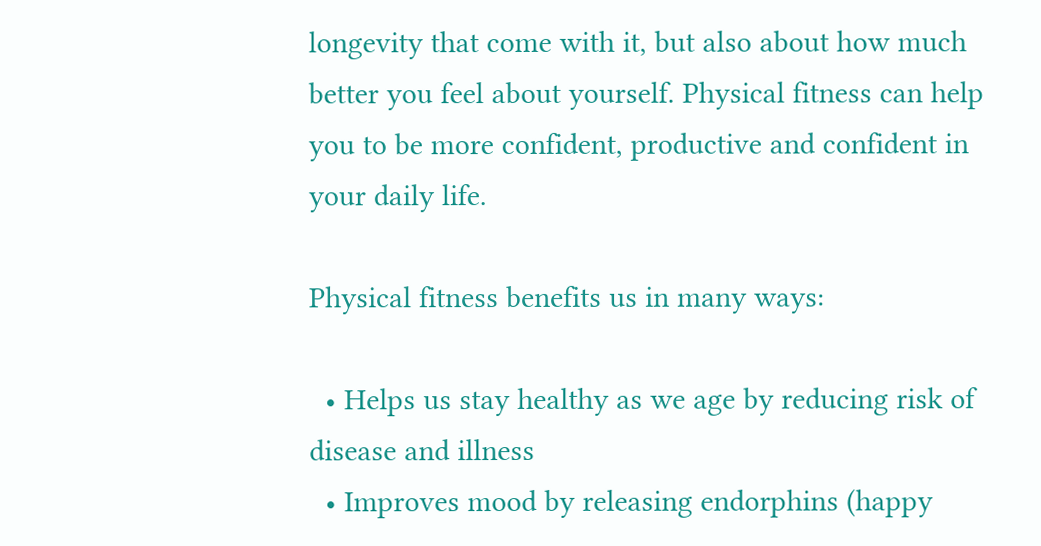longevity that come with it, but also about how much better you feel about yourself. Physical fitness can help you to be more confident, productive and confident in your daily life.

Physical fitness benefits us in many ways:

  • Helps us stay healthy as we age by reducing risk of disease and illness
  • Improves mood by releasing endorphins (happy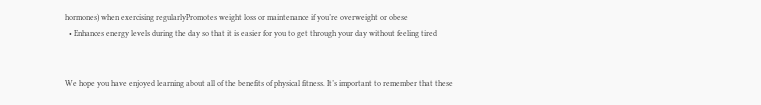hormones) when exercising regularlyPromotes weight loss or maintenance if you’re overweight or obese
  • Enhances energy levels during the day so that it is easier for you to get through your day without feeling tired


We hope you have enjoyed learning about all of the benefits of physical fitness. It’s important to remember that these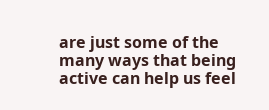are just some of the many ways that being active can help us feel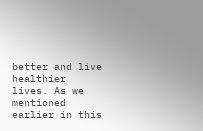better and live healthier lives. As we mentioned earlier in this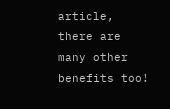article, there are many other benefits too!